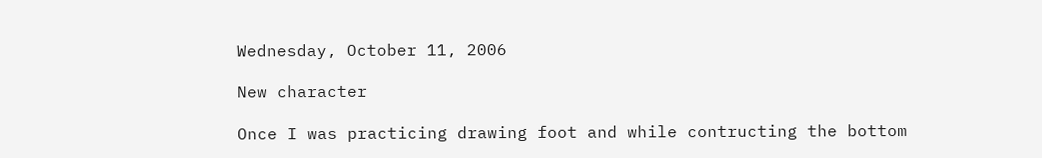Wednesday, October 11, 2006

New character

Once I was practicing drawing foot and while contructing the bottom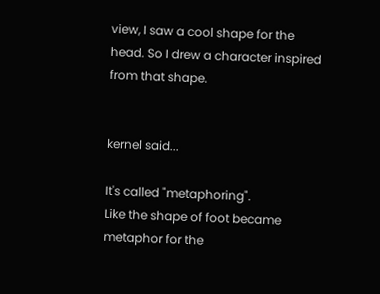view, I saw a cool shape for the head. So I drew a character inspired from that shape.


kernel said...

It's called "metaphoring".
Like the shape of foot became metaphor for the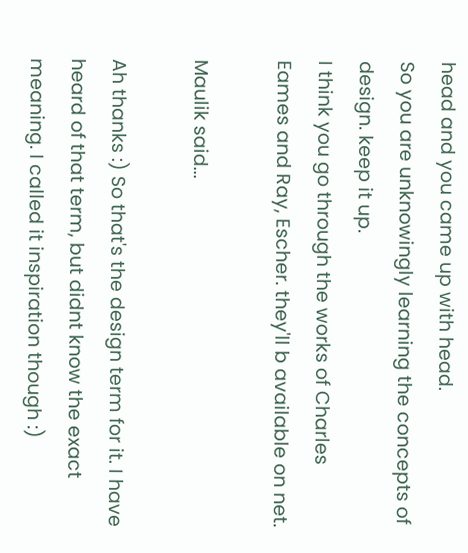head and you came up with head.
So you are unknowingly learning the concepts of design. keep it up.
I think you go through the works of Charles Eames and Ray, Escher. they'll b available on net.

Maulik said...

Ah thanks :) So that's the design term for it. I have heard of that term, but didnt know the exact meaning. I called it inspiration though :)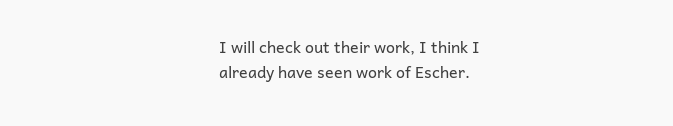I will check out their work, I think I already have seen work of Escher.